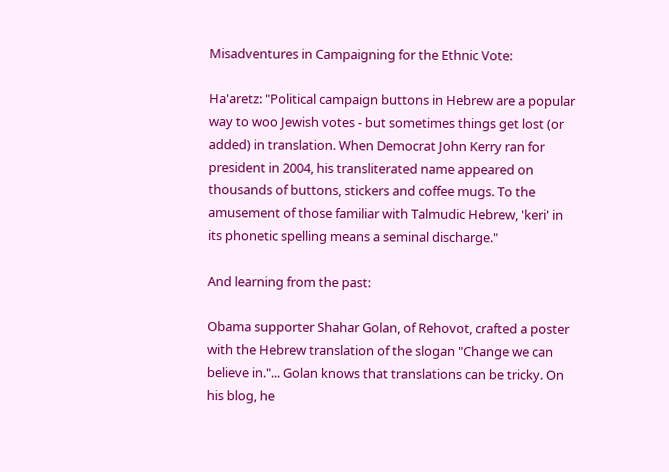Misadventures in Campaigning for the Ethnic Vote:

Ha'aretz: "Political campaign buttons in Hebrew are a popular way to woo Jewish votes - but sometimes things get lost (or added) in translation. When Democrat John Kerry ran for president in 2004, his transliterated name appeared on thousands of buttons, stickers and coffee mugs. To the amusement of those familiar with Talmudic Hebrew, 'keri' in its phonetic spelling means a seminal discharge."

And learning from the past:

Obama supporter Shahar Golan, of Rehovot, crafted a poster with the Hebrew translation of the slogan "Change we can believe in."... Golan knows that translations can be tricky. On his blog, he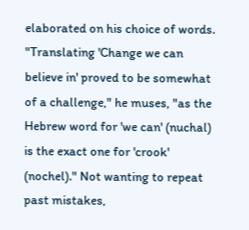elaborated on his choice of words. "Translating 'Change we can believe in' proved to be somewhat of a challenge," he muses, "as the Hebrew word for 'we can' (nuchal) is the exact one for 'crook' (nochel)." Not wanting to repeat past mistakes,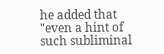he added that "even a hint of such subliminal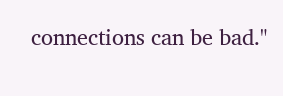connections can be bad."